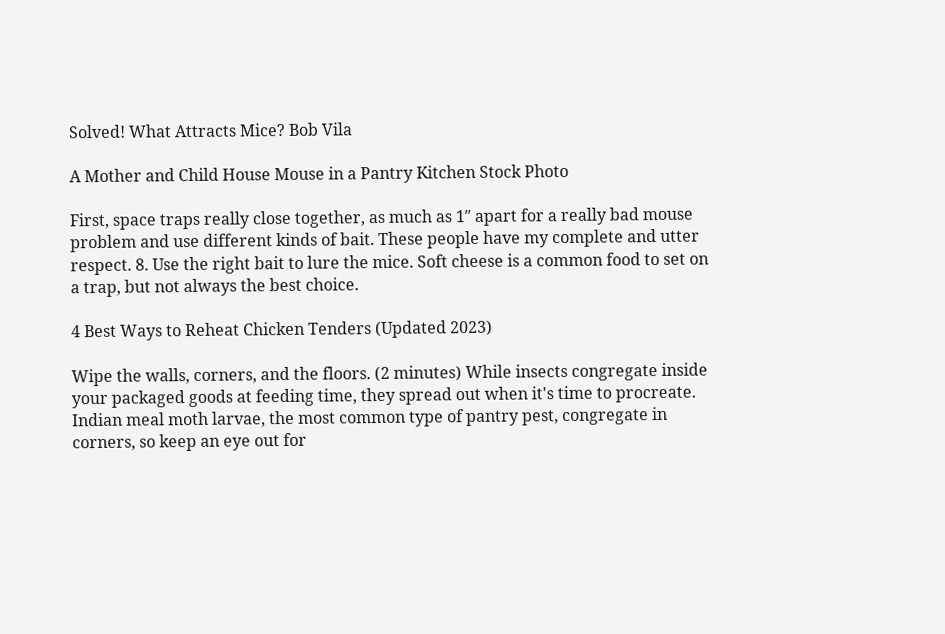Solved! What Attracts Mice? Bob Vila

A Mother and Child House Mouse in a Pantry Kitchen Stock Photo

First, space traps really close together, as much as 1″ apart for a really bad mouse problem and use different kinds of bait. These people have my complete and utter respect. 8. Use the right bait to lure the mice. Soft cheese is a common food to set on a trap, but not always the best choice.

4 Best Ways to Reheat Chicken Tenders (Updated 2023)

Wipe the walls, corners, and the floors. (2 minutes) While insects congregate inside your packaged goods at feeding time, they spread out when it's time to procreate. Indian meal moth larvae, the most common type of pantry pest, congregate in corners, so keep an eye out for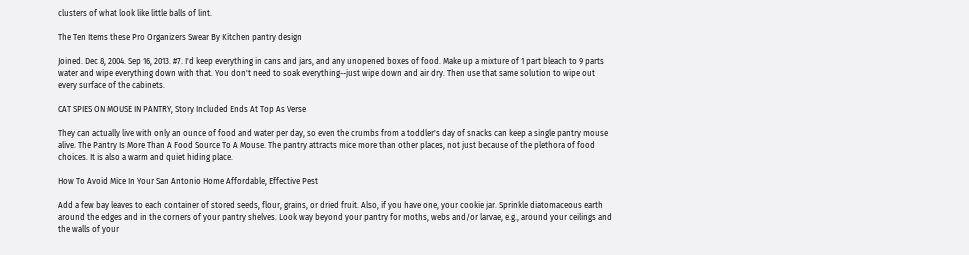clusters of what look like little balls of lint.

The Ten Items these Pro Organizers Swear By Kitchen pantry design

Joined. Dec 8, 2004. Sep 16, 2013. #7. I'd keep everything in cans and jars, and any unopened boxes of food. Make up a mixture of 1 part bleach to 9 parts water and wipe everything down with that. You don't need to soak everything--just wipe down and air dry. Then use that same solution to wipe out every surface of the cabinets.

CAT SPIES ON MOUSE IN PANTRY, Story Included Ends At Top As Verse

They can actually live with only an ounce of food and water per day, so even the crumbs from a toddler's day of snacks can keep a single pantry mouse alive. The Pantry Is More Than A Food Source To A Mouse. The pantry attracts mice more than other places, not just because of the plethora of food choices. It is also a warm and quiet hiding place.

How To Avoid Mice In Your San Antonio Home Affordable, Effective Pest

Add a few bay leaves to each container of stored seeds, flour, grains, or dried fruit. Also, if you have one, your cookie jar. Sprinkle diatomaceous earth around the edges and in the corners of your pantry shelves. Look way beyond your pantry for moths, webs and/or larvae, e.g., around your ceilings and the walls of your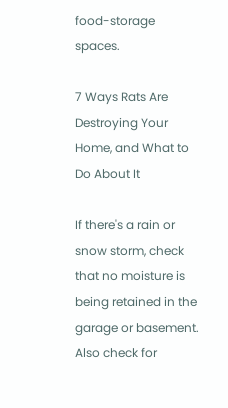food-storage spaces.

7 Ways Rats Are Destroying Your Home, and What to Do About It

If there's a rain or snow storm, check that no moisture is being retained in the garage or basement. Also check for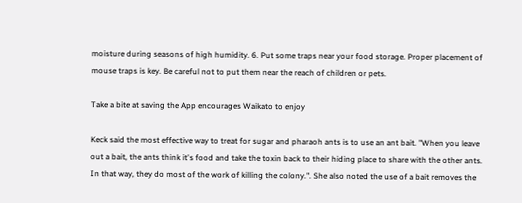moisture during seasons of high humidity. 6. Put some traps near your food storage. Proper placement of mouse traps is key. Be careful not to put them near the reach of children or pets.

Take a bite at saving the App encourages Waikato to enjoy

Keck said the most effective way to treat for sugar and pharaoh ants is to use an ant bait. "When you leave out a bait, the ants think it's food and take the toxin back to their hiding place to share with the other ants. In that way, they do most of the work of killing the colony.". She also noted the use of a bait removes the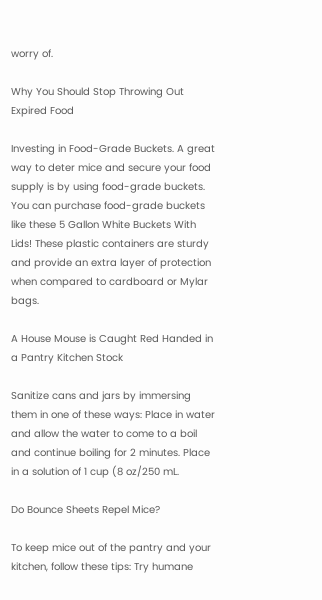worry of.

Why You Should Stop Throwing Out Expired Food

Investing in Food-Grade Buckets. A great way to deter mice and secure your food supply is by using food-grade buckets. You can purchase food-grade buckets like these 5 Gallon White Buckets With Lids! These plastic containers are sturdy and provide an extra layer of protection when compared to cardboard or Mylar bags.

A House Mouse is Caught Red Handed in a Pantry Kitchen Stock

Sanitize cans and jars by immersing them in one of these ways: Place in water and allow the water to come to a boil and continue boiling for 2 minutes. Place in a solution of 1 cup (8 oz/250 mL.

Do Bounce Sheets Repel Mice?

To keep mice out of the pantry and your kitchen, follow these tips: Try humane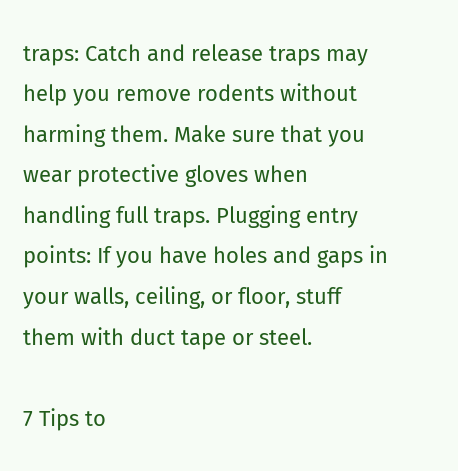traps: Catch and release traps may help you remove rodents without harming them. Make sure that you wear protective gloves when handling full traps. Plugging entry points: If you have holes and gaps in your walls, ceiling, or floor, stuff them with duct tape or steel.

7 Tips to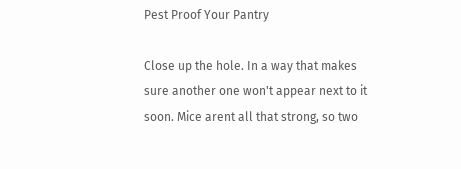Pest Proof Your Pantry

Close up the hole. In a way that makes sure another one won't appear next to it soon. Mice arent all that strong, so two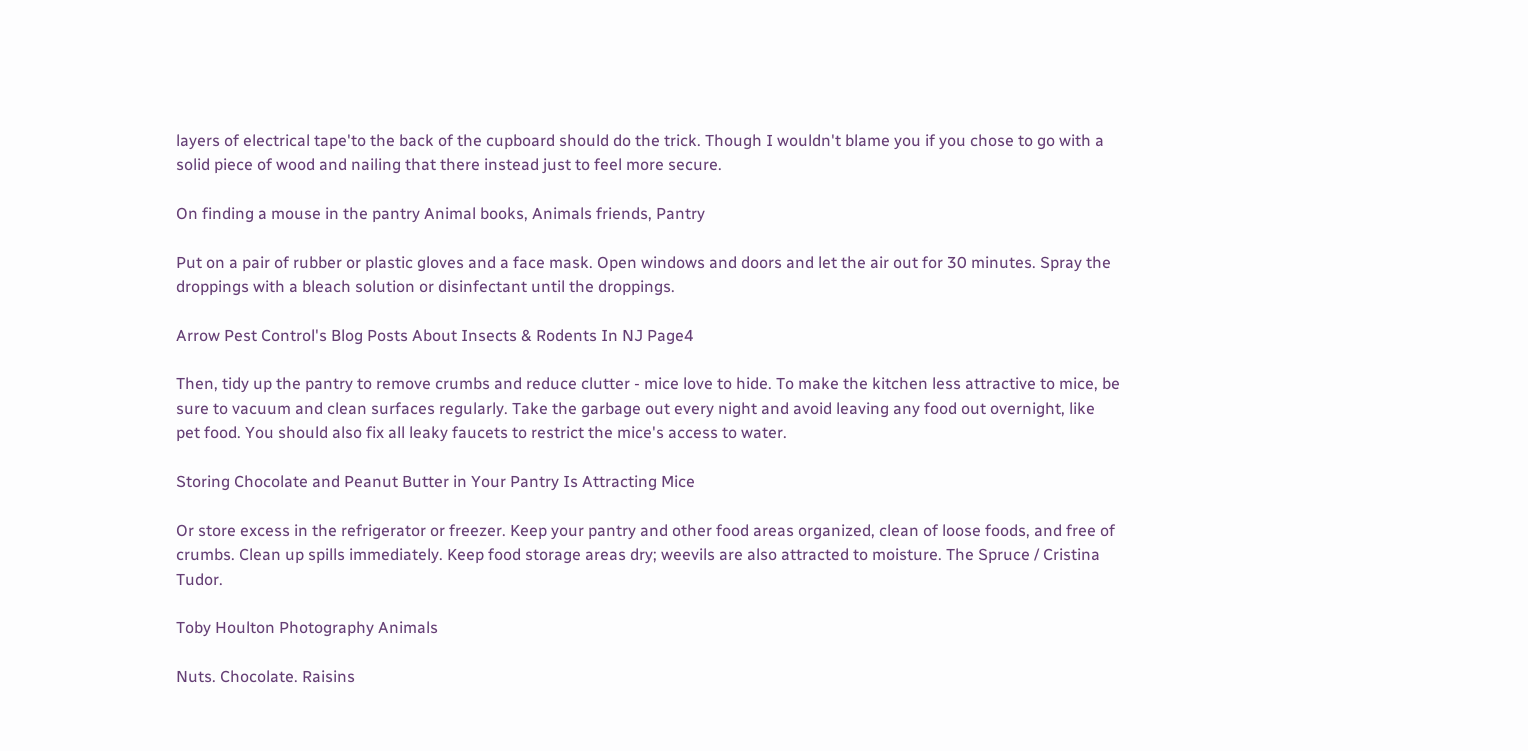layers of electrical tape'to the back of the cupboard should do the trick. Though I wouldn't blame you if you chose to go with a solid piece of wood and nailing that there instead just to feel more secure.

On finding a mouse in the pantry Animal books, Animals friends, Pantry

Put on a pair of rubber or plastic gloves and a face mask. Open windows and doors and let the air out for 30 minutes. Spray the droppings with a bleach solution or disinfectant until the droppings.

Arrow Pest Control's Blog Posts About Insects & Rodents In NJ Page4

Then, tidy up the pantry to remove crumbs and reduce clutter - mice love to hide. To make the kitchen less attractive to mice, be sure to vacuum and clean surfaces regularly. Take the garbage out every night and avoid leaving any food out overnight, like pet food. You should also fix all leaky faucets to restrict the mice's access to water.

Storing Chocolate and Peanut Butter in Your Pantry Is Attracting Mice

Or store excess in the refrigerator or freezer. Keep your pantry and other food areas organized, clean of loose foods, and free of crumbs. Clean up spills immediately. Keep food storage areas dry; weevils are also attracted to moisture. The Spruce / Cristina Tudor.

Toby Houlton Photography Animals

Nuts. Chocolate. Raisins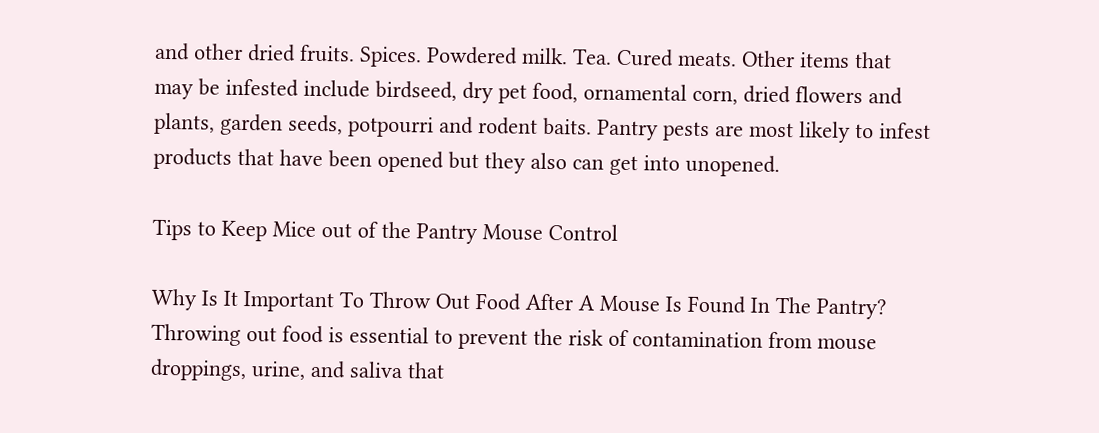and other dried fruits. Spices. Powdered milk. Tea. Cured meats. Other items that may be infested include birdseed, dry pet food, ornamental corn, dried flowers and plants, garden seeds, potpourri and rodent baits. Pantry pests are most likely to infest products that have been opened but they also can get into unopened.

Tips to Keep Mice out of the Pantry Mouse Control

Why Is It Important To Throw Out Food After A Mouse Is Found In The Pantry? Throwing out food is essential to prevent the risk of contamination from mouse droppings, urine, and saliva that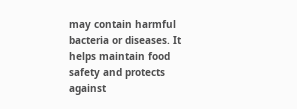may contain harmful bacteria or diseases. It helps maintain food safety and protects against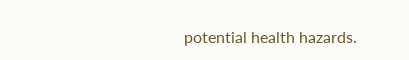potential health hazards.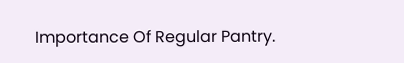Importance Of Regular Pantry.